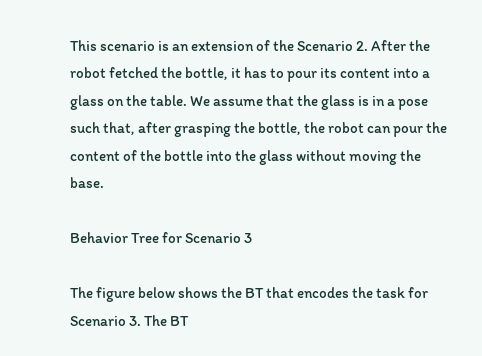This scenario is an extension of the Scenario 2. After the robot fetched the bottle, it has to pour its content into a glass on the table. We assume that the glass is in a pose such that, after grasping the bottle, the robot can pour the content of the bottle into the glass without moving the base.

Behavior Tree for Scenario 3

The figure below shows the BT that encodes the task for Scenario 3. The BT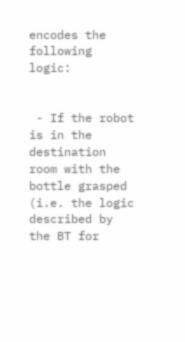encodes the following logic:


 - If the robot is in the destination room with the bottle grasped (i.e. the logic described by the BT for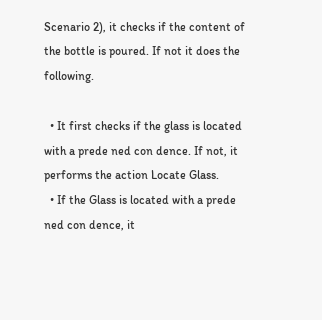Scenario 2), it checks if the content of the bottle is poured. If not it does the following.

  • It first checks if the glass is located with a prede ned con dence. If not, it performs the action Locate Glass.
  • If the Glass is located with a prede ned con dence, it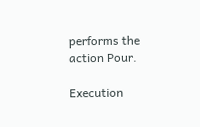performs the action Pour.

Execution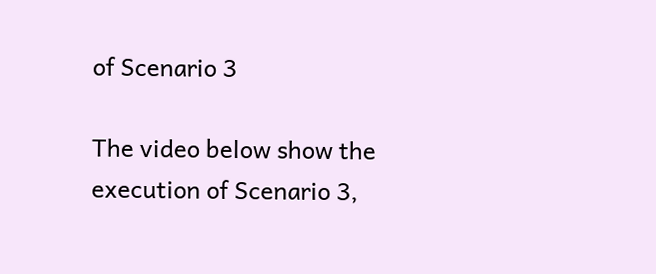of Scenario 3

The video below show the execution of Scenario 3,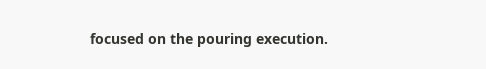focused on the pouring execution.